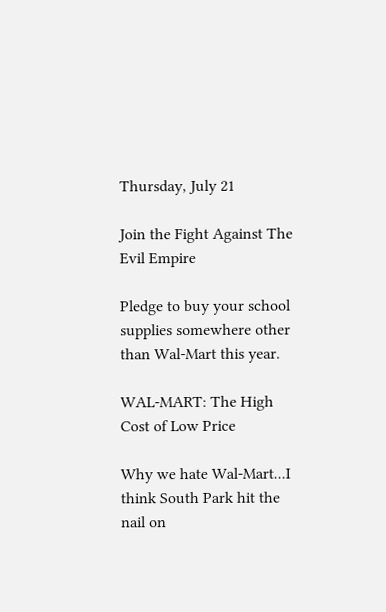Thursday, July 21

Join the Fight Against The Evil Empire

Pledge to buy your school supplies somewhere other than Wal-Mart this year.

WAL-MART: The High Cost of Low Price

Why we hate Wal-Mart...I think South Park hit the nail on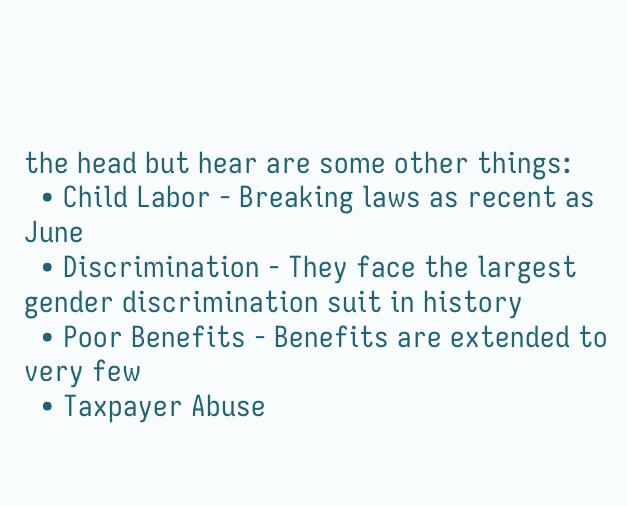the head but hear are some other things:
  • Child Labor - Breaking laws as recent as June
  • Discrimination - They face the largest gender discrimination suit in history
  • Poor Benefits - Benefits are extended to very few
  • Taxpayer Abuse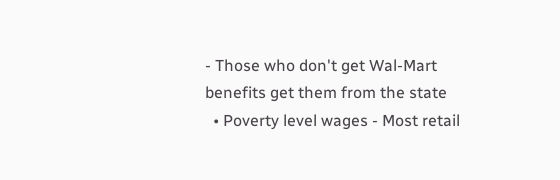- Those who don't get Wal-Mart benefits get them from the state
  • Poverty level wages - Most retail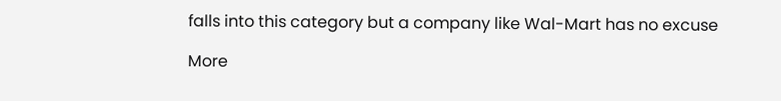falls into this category but a company like Wal-Mart has no excuse

More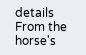details
From the horse's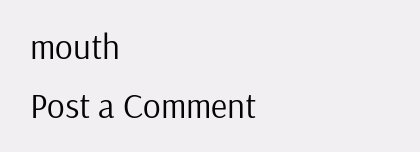mouth
Post a Comment